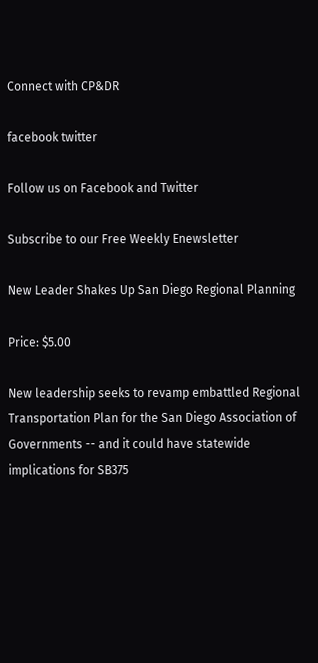Connect with CP&DR

facebook twitter

Follow us on Facebook and Twitter

Subscribe to our Free Weekly Enewsletter

New Leader Shakes Up San Diego Regional Planning

Price: $5.00

New leadership seeks to revamp embattled Regional Transportation Plan for the San Diego Association of Governments -- and it could have statewide implications for SB375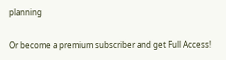planning

Or become a premium subscriber and get Full Access!